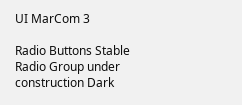UI MarCom 3

Radio Buttons Stable Radio Group under construction Dark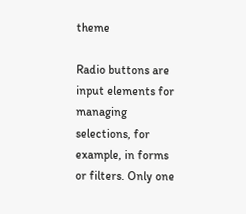theme

Radio buttons are input elements for managing selections, for example, in forms or filters. Only one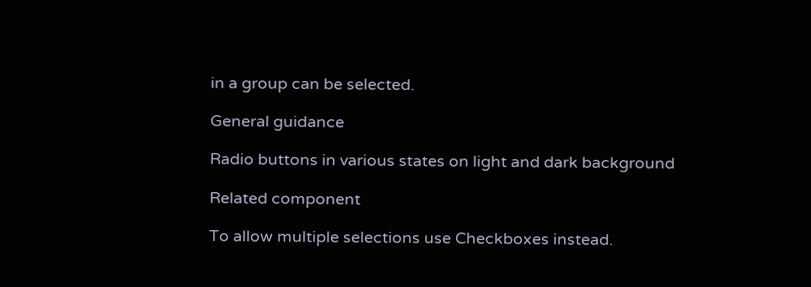in a group can be selected.

General guidance

Radio buttons in various states on light and dark background

Related component

To allow multiple selections use Checkboxes instead.